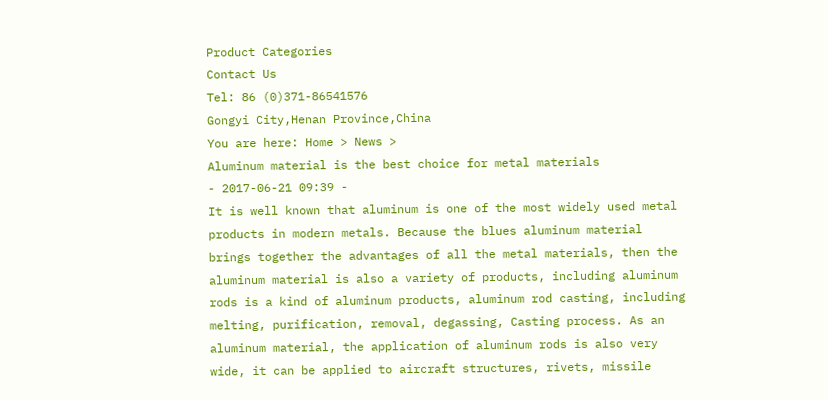Product Categories
Contact Us
Tel: 86 (0)371-86541576
Gongyi City,Henan Province,China
You are here: Home > News >
Aluminum material is the best choice for metal materials
- 2017-06-21 09:39 -
It is well known that aluminum is one of the most widely used metal products in modern metals. Because the blues aluminum material brings together the advantages of all the metal materials, then the aluminum material is also a variety of products, including aluminum rods is a kind of aluminum products, aluminum rod casting, including melting, purification, removal, degassing, Casting process. As an aluminum material, the application of aluminum rods is also very wide, it can be applied to aircraft structures, rivets, missile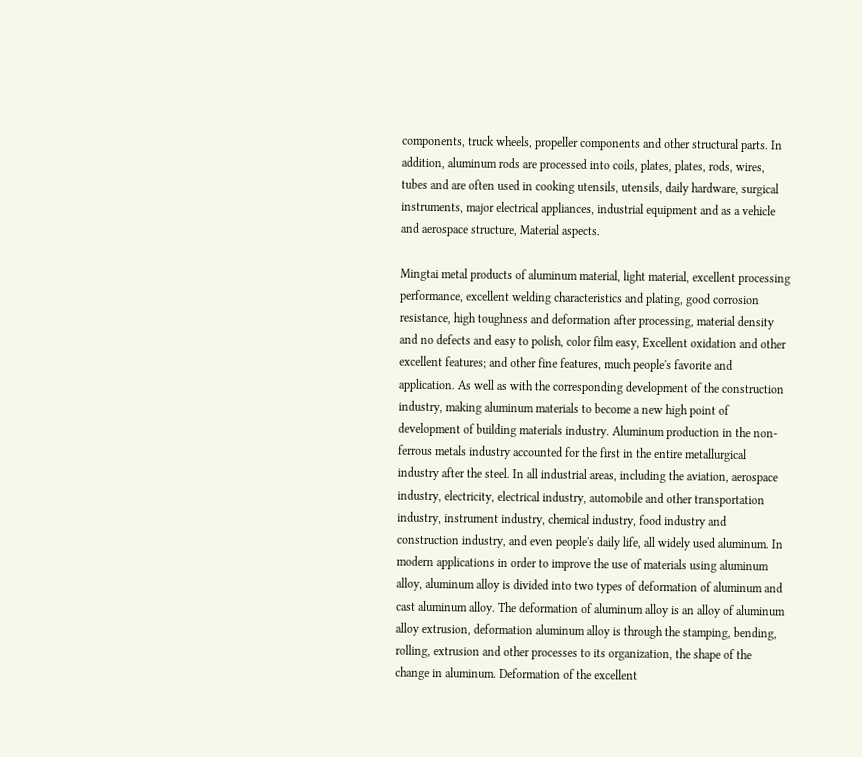components, truck wheels, propeller components and other structural parts. In addition, aluminum rods are processed into coils, plates, plates, rods, wires, tubes and are often used in cooking utensils, utensils, daily hardware, surgical instruments, major electrical appliances, industrial equipment and as a vehicle and aerospace structure, Material aspects.

Mingtai metal products of aluminum material, light material, excellent processing performance, excellent welding characteristics and plating, good corrosion resistance, high toughness and deformation after processing, material density and no defects and easy to polish, color film easy, Excellent oxidation and other excellent features; and other fine features, much people's favorite and application. As well as with the corresponding development of the construction industry, making aluminum materials to become a new high point of development of building materials industry. Aluminum production in the non-ferrous metals industry accounted for the first in the entire metallurgical industry after the steel. In all industrial areas, including the aviation, aerospace industry, electricity, electrical industry, automobile and other transportation industry, instrument industry, chemical industry, food industry and construction industry, and even people's daily life, all widely used aluminum. In modern applications in order to improve the use of materials using aluminum alloy, aluminum alloy is divided into two types of deformation of aluminum and cast aluminum alloy. The deformation of aluminum alloy is an alloy of aluminum alloy extrusion, deformation aluminum alloy is through the stamping, bending, rolling, extrusion and other processes to its organization, the shape of the change in aluminum. Deformation of the excellent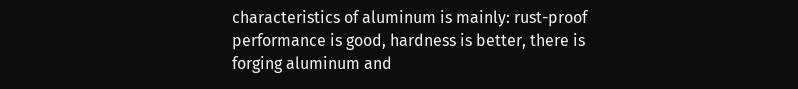characteristics of aluminum is mainly: rust-proof performance is good, hardness is better, there is forging aluminum and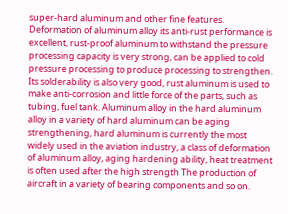super-hard aluminum and other fine features. Deformation of aluminum alloy its anti-rust performance is excellent, rust-proof aluminum to withstand the pressure processing capacity is very strong, can be applied to cold pressure processing to produce processing to strengthen. Its solderability is also very good, rust aluminum is used to make anti-corrosion and little force of the parts, such as tubing, fuel tank. Aluminum alloy in the hard aluminum alloy in a variety of hard aluminum can be aging strengthening, hard aluminum is currently the most widely used in the aviation industry, a class of deformation of aluminum alloy, aging hardening ability, heat treatment is often used after the high strength The production of aircraft in a variety of bearing components and so on.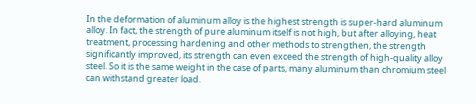In the deformation of aluminum alloy is the highest strength is super-hard aluminum alloy. In fact, the strength of pure aluminum itself is not high, but after alloying, heat treatment, processing hardening and other methods to strengthen, the strength significantly improved, its strength can even exceed the strength of high-quality alloy steel. So it is the same weight in the case of parts, many aluminum than chromium steel can withstand greater load.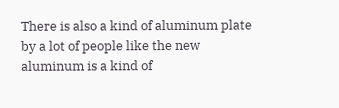There is also a kind of aluminum plate by a lot of people like the new aluminum is a kind of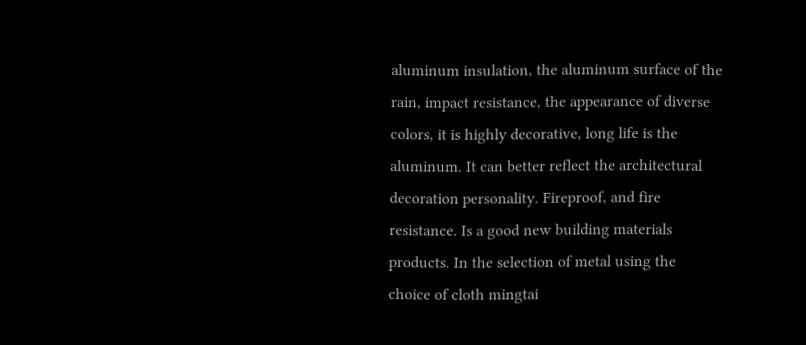aluminum insulation, the aluminum surface of the rain, impact resistance, the appearance of diverse colors, it is highly decorative, long life is the aluminum. It can better reflect the architectural decoration personality. Fireproof, and fire resistance. Is a good new building materials products. In the selection of metal using the choice of cloth mingtai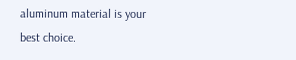aluminum material is your best choice.